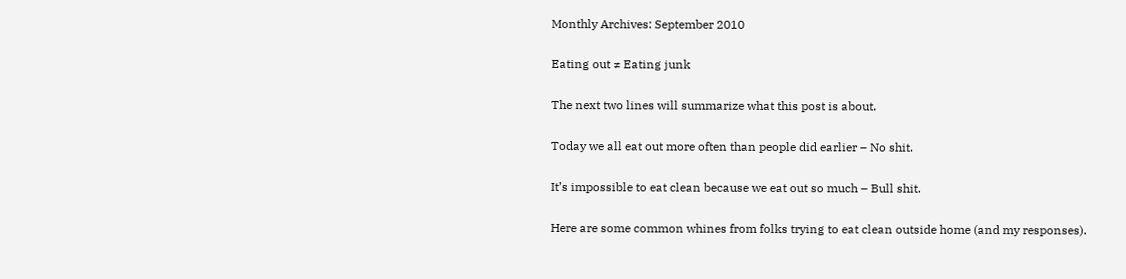Monthly Archives: September 2010

Eating out ≠ Eating junk

The next two lines will summarize what this post is about.

Today we all eat out more often than people did earlier – No shit.

It’s impossible to eat clean because we eat out so much – Bull shit.

Here are some common whines from folks trying to eat clean outside home (and my responses).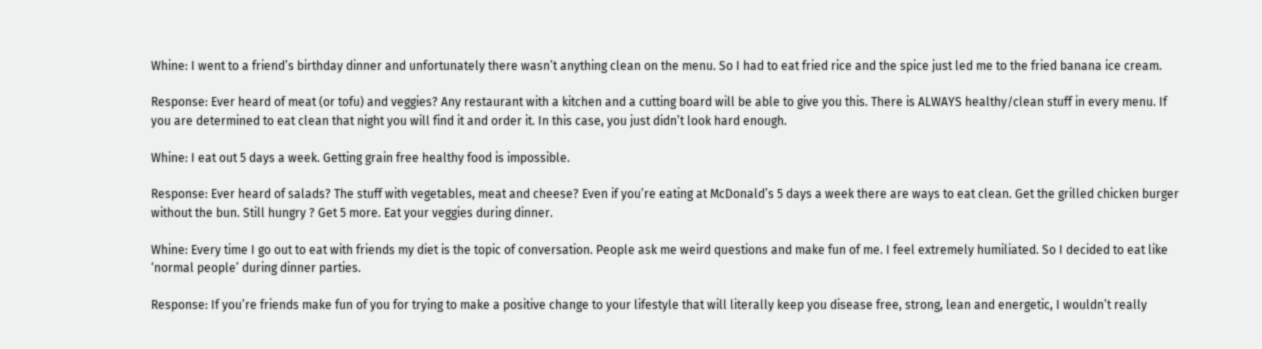Whine: I went to a friend’s birthday dinner and unfortunately there wasn’t anything clean on the menu. So I had to eat fried rice and the spice just led me to the fried banana ice cream.

Response: Ever heard of meat (or tofu) and veggies? Any restaurant with a kitchen and a cutting board will be able to give you this. There is ALWAYS healthy/clean stuff in every menu. If you are determined to eat clean that night you will find it and order it. In this case, you just didn’t look hard enough.

Whine: I eat out 5 days a week. Getting grain free healthy food is impossible.

Response: Ever heard of salads? The stuff with vegetables, meat and cheese? Even if you’re eating at McDonald’s 5 days a week there are ways to eat clean. Get the grilled chicken burger without the bun. Still hungry ? Get 5 more. Eat your veggies during dinner.

Whine: Every time I go out to eat with friends my diet is the topic of conversation. People ask me weird questions and make fun of me. I feel extremely humiliated. So I decided to eat like ‘normal people’ during dinner parties.

Response: If you’re friends make fun of you for trying to make a positive change to your lifestyle that will literally keep you disease free, strong, lean and energetic, I wouldn’t really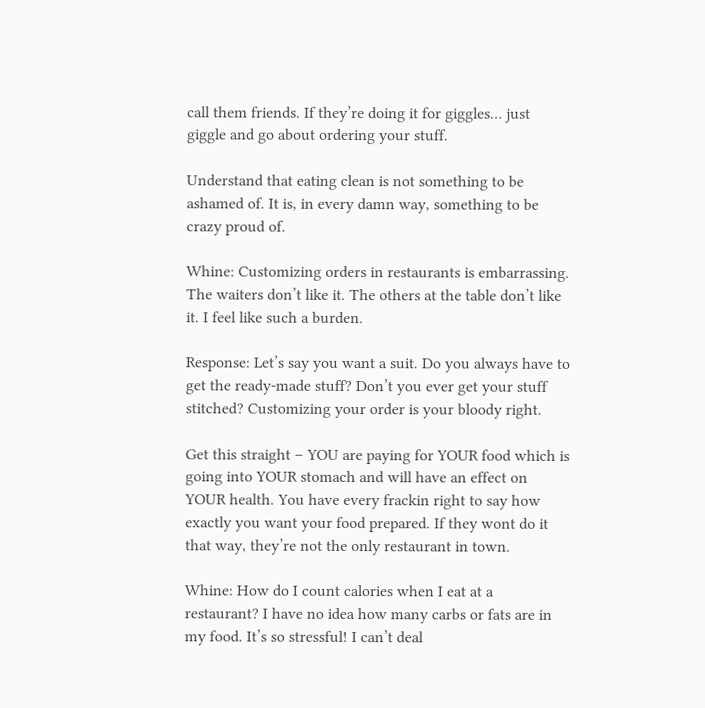call them friends. If they’re doing it for giggles… just giggle and go about ordering your stuff.

Understand that eating clean is not something to be ashamed of. It is, in every damn way, something to be crazy proud of.

Whine: Customizing orders in restaurants is embarrassing. The waiters don’t like it. The others at the table don’t like it. I feel like such a burden.

Response: Let’s say you want a suit. Do you always have to get the ready-made stuff? Don’t you ever get your stuff stitched? Customizing your order is your bloody right.

Get this straight – YOU are paying for YOUR food which is going into YOUR stomach and will have an effect on YOUR health. You have every frackin right to say how exactly you want your food prepared. If they wont do it that way, they’re not the only restaurant in town.

Whine: How do I count calories when I eat at a restaurant? I have no idea how many carbs or fats are in my food. It’s so stressful! I can’t deal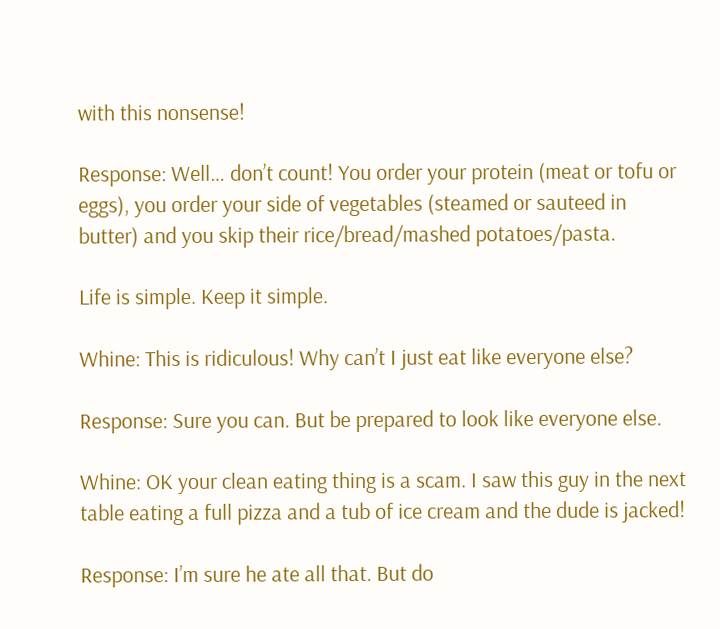with this nonsense!

Response: Well… don’t count! You order your protein (meat or tofu or eggs), you order your side of vegetables (steamed or sauteed in butter) and you skip their rice/bread/mashed potatoes/pasta.

Life is simple. Keep it simple.

Whine: This is ridiculous! Why can’t I just eat like everyone else?

Response: Sure you can. But be prepared to look like everyone else.

Whine: OK your clean eating thing is a scam. I saw this guy in the next table eating a full pizza and a tub of ice cream and the dude is jacked!

Response: I’m sure he ate all that. But do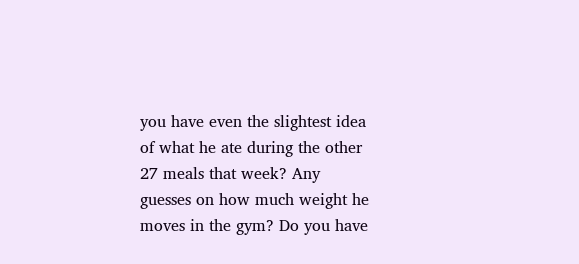you have even the slightest idea of what he ate during the other 27 meals that week? Any guesses on how much weight he moves in the gym? Do you have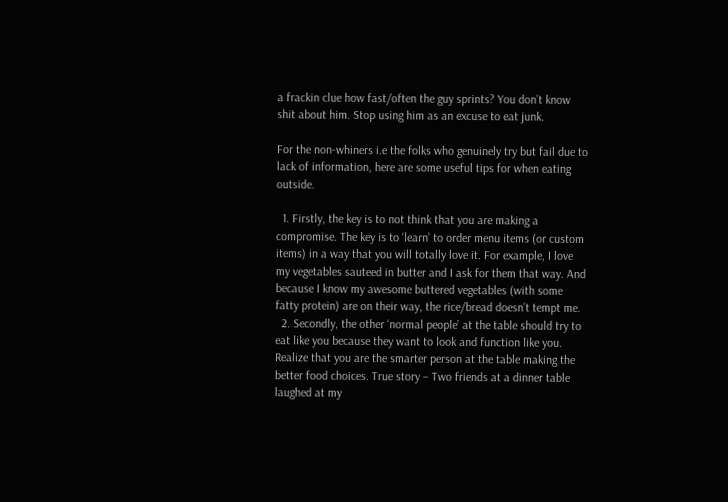a frackin clue how fast/often the guy sprints? You don’t know shit about him. Stop using him as an excuse to eat junk.

For the non-whiners i.e the folks who genuinely try but fail due to lack of information, here are some useful tips for when eating outside.

  1. Firstly, the key is to not think that you are making a compromise. The key is to ‘learn’ to order menu items (or custom items) in a way that you will totally love it. For example, I love my vegetables sauteed in butter and I ask for them that way. And because I know my awesome buttered vegetables (with some fatty protein) are on their way, the rice/bread doesn’t tempt me.
  2. Secondly, the other ‘normal people’ at the table should try to eat like you because they want to look and function like you. Realize that you are the smarter person at the table making the better food choices. True story – Two friends at a dinner table laughed at my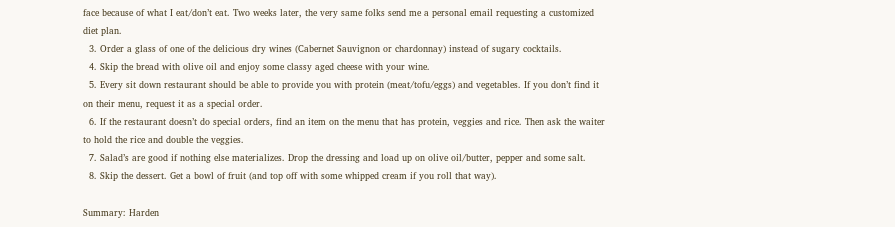face because of what I eat/don’t eat. Two weeks later, the very same folks send me a personal email requesting a customized diet plan.
  3. Order a glass of one of the delicious dry wines (Cabernet Sauvignon or chardonnay) instead of sugary cocktails.
  4. Skip the bread with olive oil and enjoy some classy aged cheese with your wine.
  5. Every sit down restaurant should be able to provide you with protein (meat/tofu/eggs) and vegetables. If you don’t find it on their menu, request it as a special order.
  6. If the restaurant doesn’t do special orders, find an item on the menu that has protein, veggies and rice. Then ask the waiter to hold the rice and double the veggies.
  7. Salad’s are good if nothing else materializes. Drop the dressing and load up on olive oil/butter, pepper and some salt.
  8. Skip the dessert. Get a bowl of fruit (and top off with some whipped cream if you roll that way).

Summary: Harden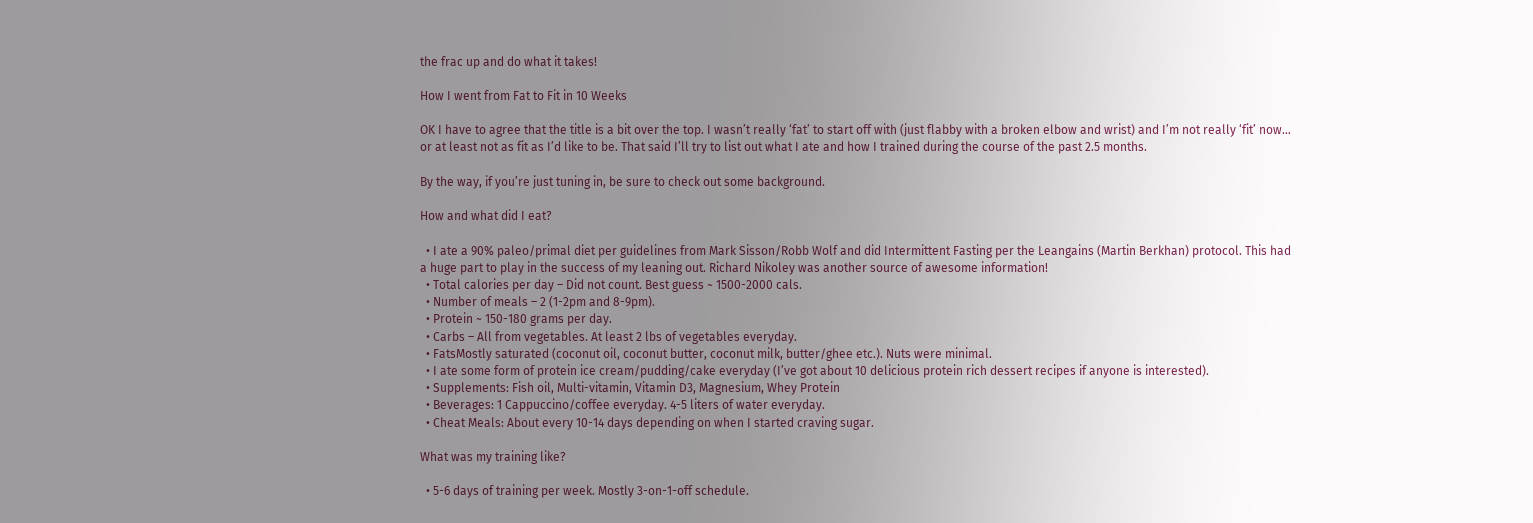the frac up and do what it takes!

How I went from Fat to Fit in 10 Weeks

OK I have to agree that the title is a bit over the top. I wasn’t really ‘fat’ to start off with (just flabby with a broken elbow and wrist) and I’m not really ‘fit’ now… or at least not as fit as I’d like to be. That said I’ll try to list out what I ate and how I trained during the course of the past 2.5 months.

By the way, if you’re just tuning in, be sure to check out some background.

How and what did I eat?

  • I ate a 90% paleo/primal diet per guidelines from Mark Sisson/Robb Wolf and did Intermittent Fasting per the Leangains (Martin Berkhan) protocol. This had a huge part to play in the success of my leaning out. Richard Nikoley was another source of awesome information!
  • Total calories per day – Did not count. Best guess ~ 1500-2000 cals.
  • Number of meals – 2 (1-2pm and 8-9pm).
  • Protein ~ 150-180 grams per day.
  • Carbs – All from vegetables. At least 2 lbs of vegetables everyday.
  • FatsMostly saturated (coconut oil, coconut butter, coconut milk, butter/ghee etc.). Nuts were minimal.
  • I ate some form of protein ice cream/pudding/cake everyday (I’ve got about 10 delicious protein rich dessert recipes if anyone is interested).
  • Supplements: Fish oil, Multi-vitamin, Vitamin D3, Magnesium, Whey Protein
  • Beverages: 1 Cappuccino/coffee everyday. 4-5 liters of water everyday.
  • Cheat Meals: About every 10-14 days depending on when I started craving sugar.

What was my training like?

  • 5-6 days of training per week. Mostly 3-on-1-off schedule.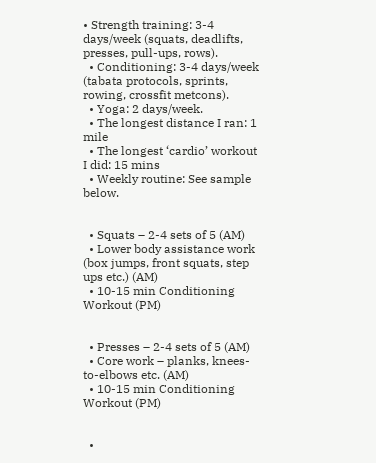• Strength training: 3-4 days/week (squats, deadlifts, presses, pull-ups, rows).
  • Conditioning: 3-4 days/week (tabata protocols, sprints, rowing, crossfit metcons).
  • Yoga: 2 days/week.
  • The longest distance I ran: 1 mile
  • The longest ‘cardio’ workout I did: 15 mins
  • Weekly routine: See sample below.


  • Squats – 2-4 sets of 5 (AM)
  • Lower body assistance work (box jumps, front squats, step ups etc.) (AM)
  • 10-15 min Conditioning Workout (PM)


  • Presses – 2-4 sets of 5 (AM)
  • Core work – planks, knees-to-elbows etc. (AM)
  • 10-15 min Conditioning Workout (PM)


  •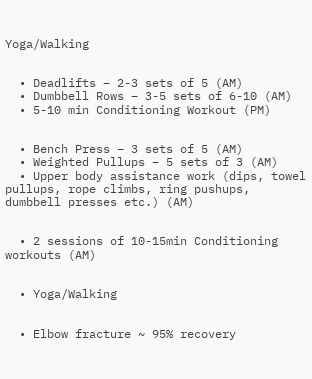Yoga/Walking


  • Deadlifts – 2-3 sets of 5 (AM)
  • Dumbbell Rows – 3-5 sets of 6-10 (AM)
  • 5-10 min Conditioning Workout (PM)


  • Bench Press – 3 sets of 5 (AM)
  • Weighted Pullups – 5 sets of 3 (AM)
  • Upper body assistance work (dips, towel pullups, rope climbs, ring pushups, dumbbell presses etc.) (AM)


  • 2 sessions of 10-15min Conditioning workouts (AM)


  • Yoga/Walking


  • Elbow fracture ~ 95% recovery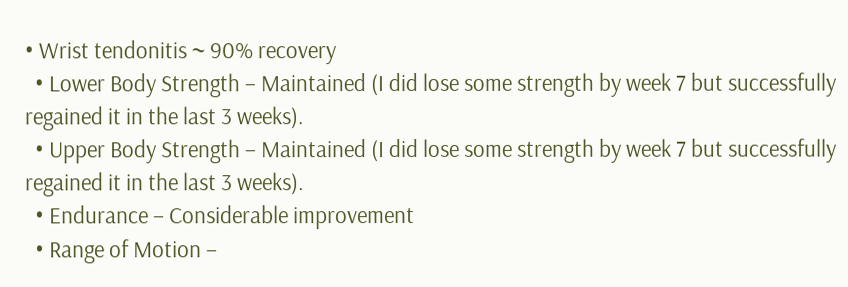• Wrist tendonitis ~ 90% recovery
  • Lower Body Strength – Maintained (I did lose some strength by week 7 but successfully regained it in the last 3 weeks).
  • Upper Body Strength – Maintained (I did lose some strength by week 7 but successfully regained it in the last 3 weeks).
  • Endurance – Considerable improvement
  • Range of Motion –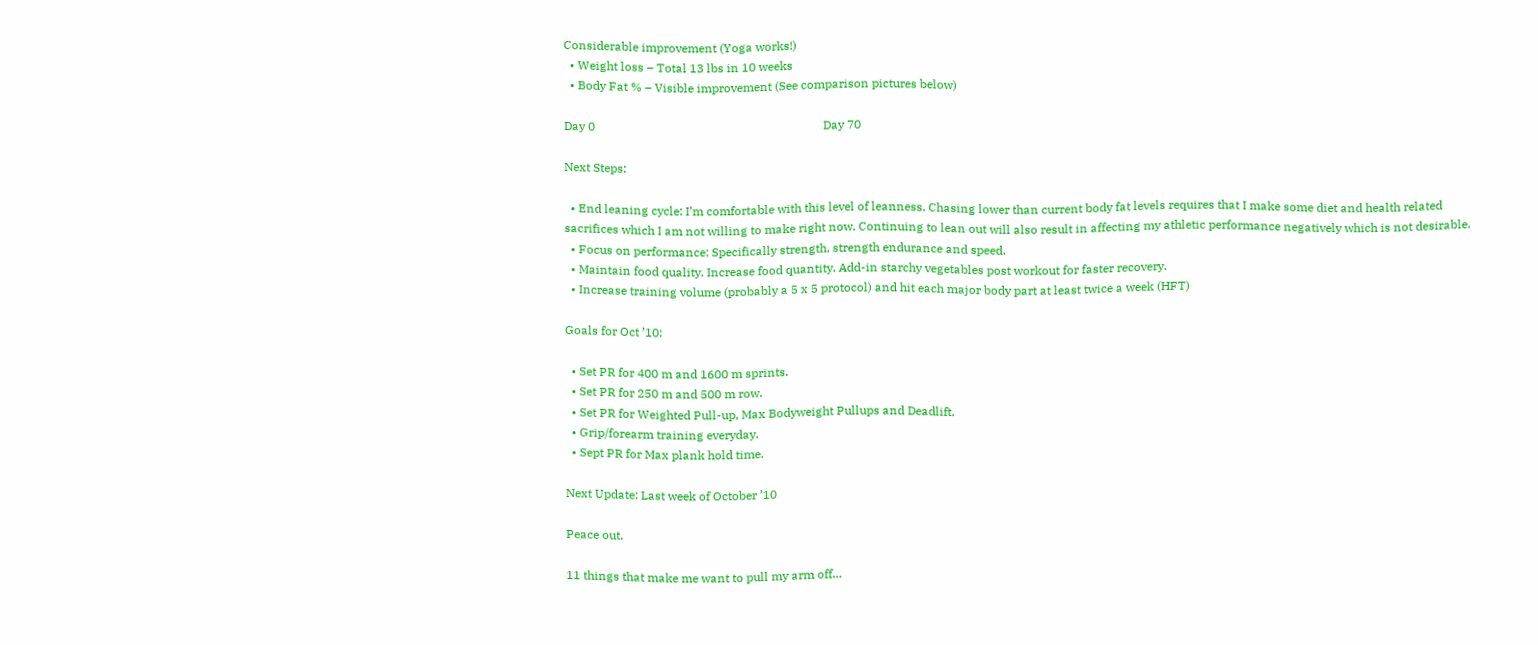Considerable improvement (Yoga works!)
  • Weight loss – Total 13 lbs in 10 weeks
  • Body Fat % – Visible improvement (See comparison pictures below)

Day 0                                                                            Day 70

Next Steps:

  • End leaning cycle: I’m comfortable with this level of leanness. Chasing lower than current body fat levels requires that I make some diet and health related sacrifices which I am not willing to make right now. Continuing to lean out will also result in affecting my athletic performance negatively which is not desirable.
  • Focus on performance: Specifically strength, strength endurance and speed.
  • Maintain food quality. Increase food quantity. Add-in starchy vegetables post workout for faster recovery.
  • Increase training volume (probably a 5 x 5 protocol) and hit each major body part at least twice a week (HFT)

Goals for Oct ’10:

  • Set PR for 400 m and 1600 m sprints.
  • Set PR for 250 m and 500 m row.
  • Set PR for Weighted Pull-up, Max Bodyweight Pullups and Deadlift.
  • Grip/forearm training everyday.
  • Sept PR for Max plank hold time.

Next Update: Last week of October ’10

Peace out.

11 things that make me want to pull my arm off…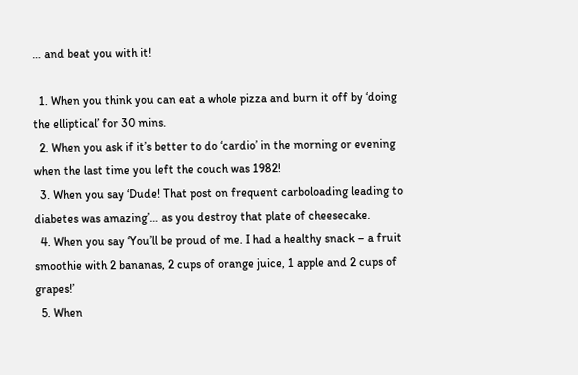… and beat you with it!

  1. When you think you can eat a whole pizza and burn it off by ‘doing the elliptical’ for 30 mins.
  2. When you ask if it’s better to do ‘cardio’ in the morning or evening when the last time you left the couch was 1982!
  3. When you say ‘Dude! That post on frequent carboloading leading to diabetes was amazing’… as you destroy that plate of cheesecake.
  4. When you say ‘You’ll be proud of me. I had a healthy snack – a fruit smoothie with 2 bananas, 2 cups of orange juice, 1 apple and 2 cups of grapes!’
  5. When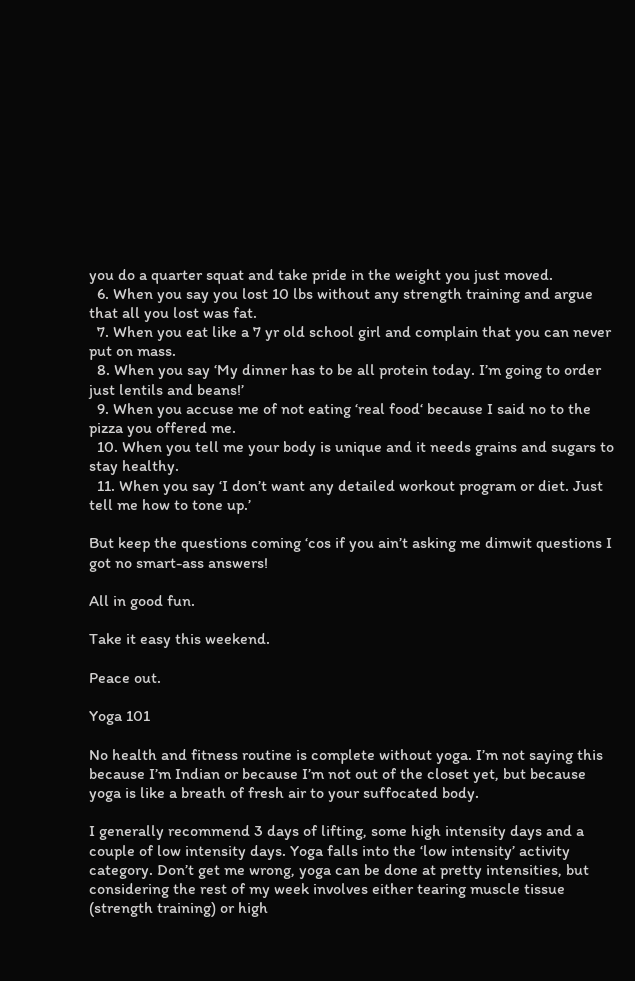you do a quarter squat and take pride in the weight you just moved.
  6. When you say you lost 10 lbs without any strength training and argue that all you lost was fat.
  7. When you eat like a 7 yr old school girl and complain that you can never put on mass.
  8. When you say ‘My dinner has to be all protein today. I’m going to order just lentils and beans!’
  9. When you accuse me of not eating ‘real food‘ because I said no to the pizza you offered me.
  10. When you tell me your body is unique and it needs grains and sugars to stay healthy.
  11. When you say ‘I don’t want any detailed workout program or diet. Just tell me how to tone up.’

But keep the questions coming ‘cos if you ain’t asking me dimwit questions I got no smart-ass answers!

All in good fun.

Take it easy this weekend.

Peace out.

Yoga 101

No health and fitness routine is complete without yoga. I’m not saying this because I’m Indian or because I’m not out of the closet yet, but because yoga is like a breath of fresh air to your suffocated body.

I generally recommend 3 days of lifting, some high intensity days and a couple of low intensity days. Yoga falls into the ‘low intensity’ activity category. Don’t get me wrong, yoga can be done at pretty intensities, but considering the rest of my week involves either tearing muscle tissue (strength training) or high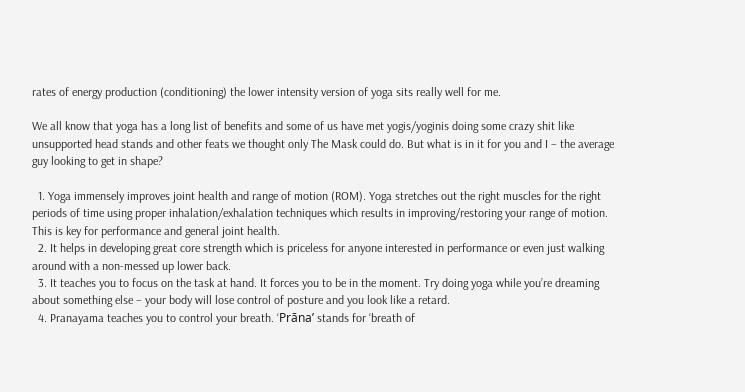rates of energy production (conditioning) the lower intensity version of yoga sits really well for me.

We all know that yoga has a long list of benefits and some of us have met yogis/yoginis doing some crazy shit like unsupported head stands and other feats we thought only The Mask could do. But what is in it for you and I – the average guy looking to get in shape?

  1. Yoga immensely improves joint health and range of motion (ROM). Yoga stretches out the right muscles for the right periods of time using proper inhalation/exhalation techniques which results in improving/restoring your range of motion. This is key for performance and general joint health.
  2. It helps in developing great core strength which is priceless for anyone interested in performance or even just walking around with a non-messed up lower back.
  3. It teaches you to focus on the task at hand. It forces you to be in the moment. Try doing yoga while you’re dreaming about something else – your body will lose control of posture and you look like a retard.
  4. Pranayama teaches you to control your breath. ‘Prāna’ stands for ‘breath of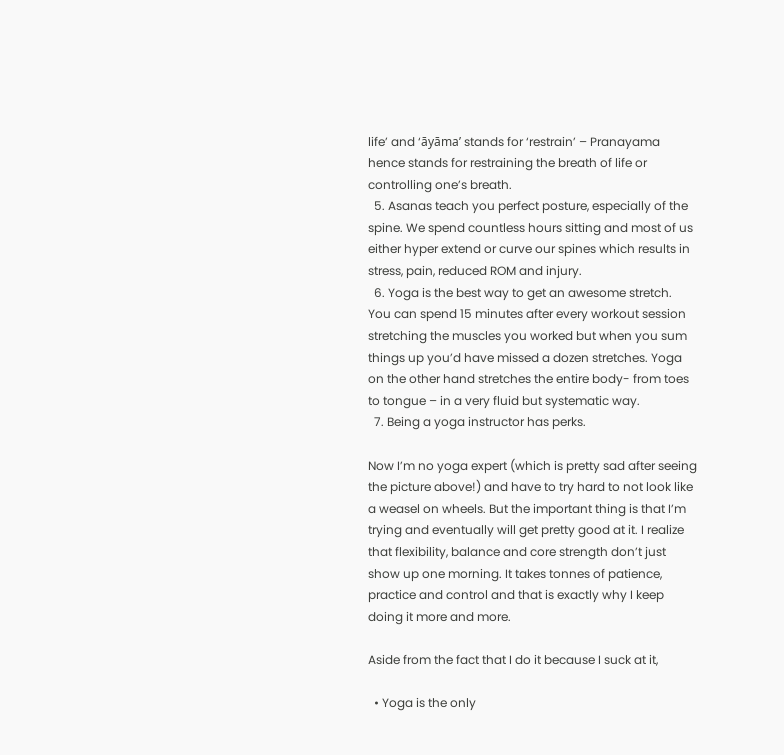life’ and ‘āyāma’ stands for ‘restrain’ – Pranayama hence stands for restraining the breath of life or controlling one’s breath.
  5. Asanas teach you perfect posture, especially of the spine. We spend countless hours sitting and most of us either hyper extend or curve our spines which results in stress, pain, reduced ROM and injury.
  6. Yoga is the best way to get an awesome stretch. You can spend 15 minutes after every workout session stretching the muscles you worked but when you sum things up you’d have missed a dozen stretches. Yoga on the other hand stretches the entire body- from toes to tongue – in a very fluid but systematic way.
  7. Being a yoga instructor has perks.

Now I’m no yoga expert (which is pretty sad after seeing the picture above!) and have to try hard to not look like a weasel on wheels. But the important thing is that I’m trying and eventually will get pretty good at it. I realize that flexibility, balance and core strength don’t just show up one morning. It takes tonnes of patience, practice and control and that is exactly why I keep doing it more and more.

Aside from the fact that I do it because I suck at it,

  • Yoga is the only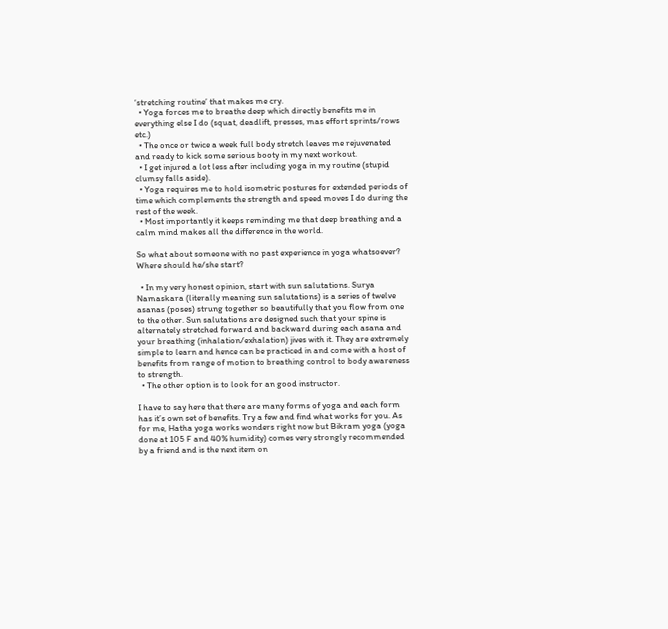‘stretching routine’ that makes me cry.
  • Yoga forces me to breathe deep which directly benefits me in everything else I do (squat, deadlift, presses, mas effort sprints/rows etc.)
  • The once or twice a week full body stretch leaves me rejuvenated and ready to kick some serious booty in my next workout.
  • I get injured a lot less after including yoga in my routine (stupid clumsy falls aside).
  • Yoga requires me to hold isometric postures for extended periods of time which complements the strength and speed moves I do during the rest of the week.
  • Most importantly it keeps reminding me that deep breathing and a calm mind makes all the difference in the world.

So what about someone with no past experience in yoga whatsoever? Where should he/she start?

  • In my very honest opinion, start with sun salutations. Surya Namaskara (literally meaning sun salutations) is a series of twelve asanas (poses) strung together so beautifully that you flow from one to the other. Sun salutations are designed such that your spine is alternately stretched forward and backward during each asana and your breathing (inhalation/exhalation) jives with it. They are extremely simple to learn and hence can be practiced in and come with a host of benefits from range of motion to breathing control to body awareness to strength.
  • The other option is to look for an good instructor.

I have to say here that there are many forms of yoga and each form has it’s own set of benefits. Try a few and find what works for you. As for me, Hatha yoga works wonders right now but Bikram yoga (yoga done at 105 F and 40% humidity) comes very strongly recommended by a friend and is the next item on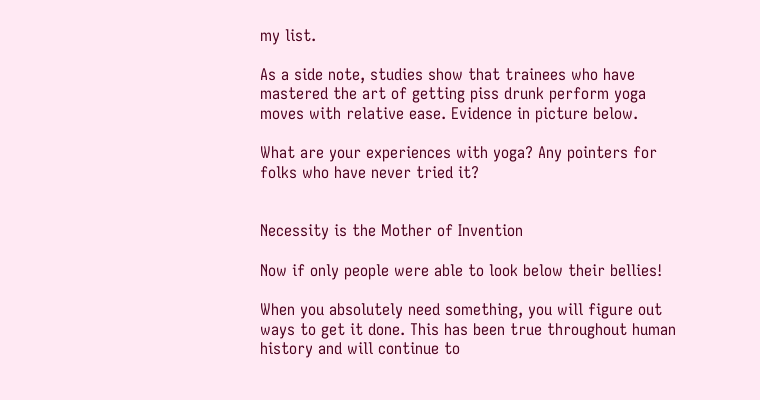my list.

As a side note, studies show that trainees who have mastered the art of getting piss drunk perform yoga moves with relative ease. Evidence in picture below.

What are your experiences with yoga? Any pointers for folks who have never tried it?


Necessity is the Mother of Invention

Now if only people were able to look below their bellies!

When you absolutely need something, you will figure out ways to get it done. This has been true throughout human history and will continue to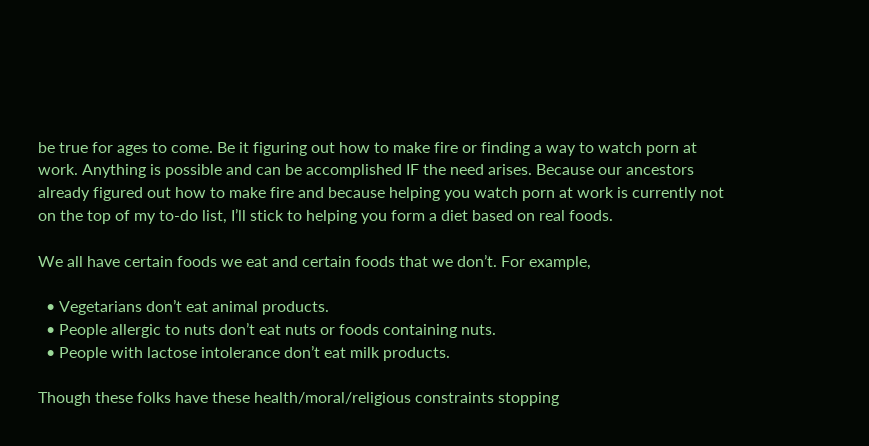be true for ages to come. Be it figuring out how to make fire or finding a way to watch porn at work. Anything is possible and can be accomplished IF the need arises. Because our ancestors already figured out how to make fire and because helping you watch porn at work is currently not on the top of my to-do list, I’ll stick to helping you form a diet based on real foods.

We all have certain foods we eat and certain foods that we don’t. For example,

  • Vegetarians don’t eat animal products.
  • People allergic to nuts don’t eat nuts or foods containing nuts.
  • People with lactose intolerance don’t eat milk products.

Though these folks have these health/moral/religious constraints stopping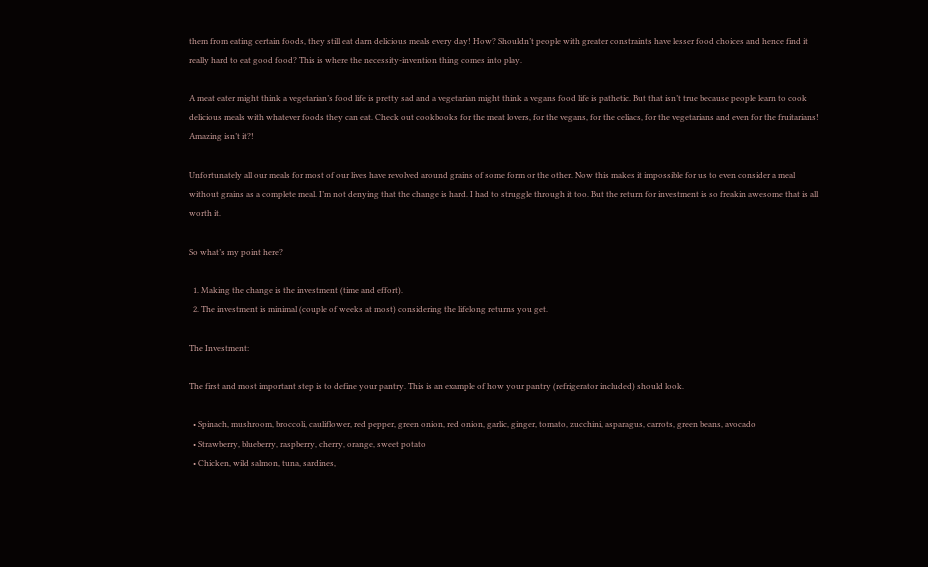them from eating certain foods, they still eat darn delicious meals every day! How? Shouldn’t people with greater constraints have lesser food choices and hence find it really hard to eat good food? This is where the necessity-invention thing comes into play.

A meat eater might think a vegetarian’s food life is pretty sad and a vegetarian might think a vegans food life is pathetic. But that isn’t true because people learn to cook delicious meals with whatever foods they can eat. Check out cookbooks for the meat lovers, for the vegans, for the celiacs, for the vegetarians and even for the fruitarians! Amazing isn’t it?!

Unfortunately all our meals for most of our lives have revolved around grains of some form or the other. Now this makes it impossible for us to even consider a meal without grains as a complete meal. I’m not denying that the change is hard. I had to struggle through it too. But the return for investment is so freakin awesome that is all worth it.

So what’s my point here?

  1. Making the change is the investment (time and effort).
  2. The investment is minimal (couple of weeks at most) considering the lifelong returns you get.

The Investment:

The first and most important step is to define your pantry. This is an example of how your pantry (refrigerator included) should look.

  • Spinach, mushroom, broccoli, cauliflower, red pepper, green onion, red onion, garlic, ginger, tomato, zucchini, asparagus, carrots, green beans, avocado
  • Strawberry, blueberry, raspberry, cherry, orange, sweet potato
  • Chicken, wild salmon, tuna, sardines,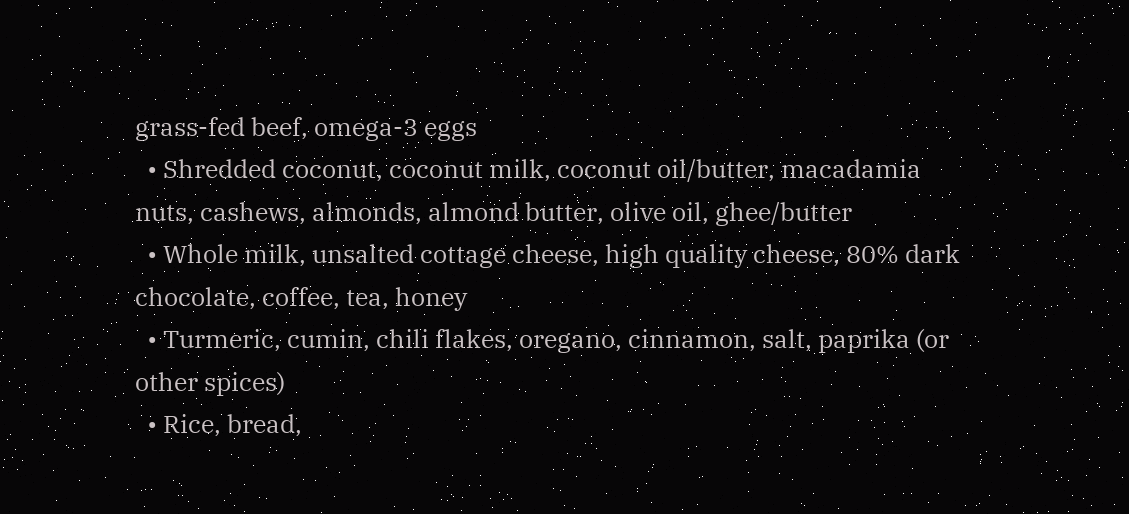grass-fed beef, omega-3 eggs
  • Shredded coconut, coconut milk, coconut oil/butter, macadamia nuts, cashews, almonds, almond butter, olive oil, ghee/butter
  • Whole milk, unsalted cottage cheese, high quality cheese, 80% dark chocolate, coffee, tea, honey
  • Turmeric, cumin, chili flakes, oregano, cinnamon, salt, paprika (or other spices)
  • Rice, bread,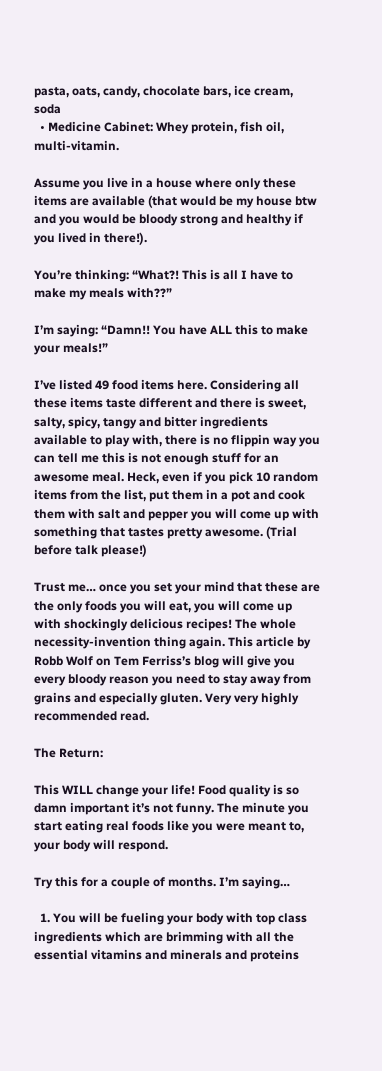pasta, oats, candy, chocolate bars, ice cream, soda
  • Medicine Cabinet: Whey protein, fish oil, multi-vitamin.

Assume you live in a house where only these items are available (that would be my house btw and you would be bloody strong and healthy if you lived in there!).

You’re thinking: “What?! This is all I have to make my meals with??”

I’m saying: “Damn!! You have ALL this to make your meals!”

I’ve listed 49 food items here. Considering all these items taste different and there is sweet, salty, spicy, tangy and bitter ingredients available to play with, there is no flippin way you can tell me this is not enough stuff for an awesome meal. Heck, even if you pick 10 random items from the list, put them in a pot and cook them with salt and pepper you will come up with something that tastes pretty awesome. (Trial before talk please!)

Trust me… once you set your mind that these are the only foods you will eat, you will come up with shockingly delicious recipes! The whole necessity-invention thing again. This article by Robb Wolf on Tem Ferriss’s blog will give you every bloody reason you need to stay away from grains and especially gluten. Very very highly recommended read.

The Return:

This WILL change your life! Food quality is so damn important it’s not funny. The minute you start eating real foods like you were meant to, your body will respond.

Try this for a couple of months. I’m saying…

  1. You will be fueling your body with top class ingredients which are brimming with all the essential vitamins and minerals and proteins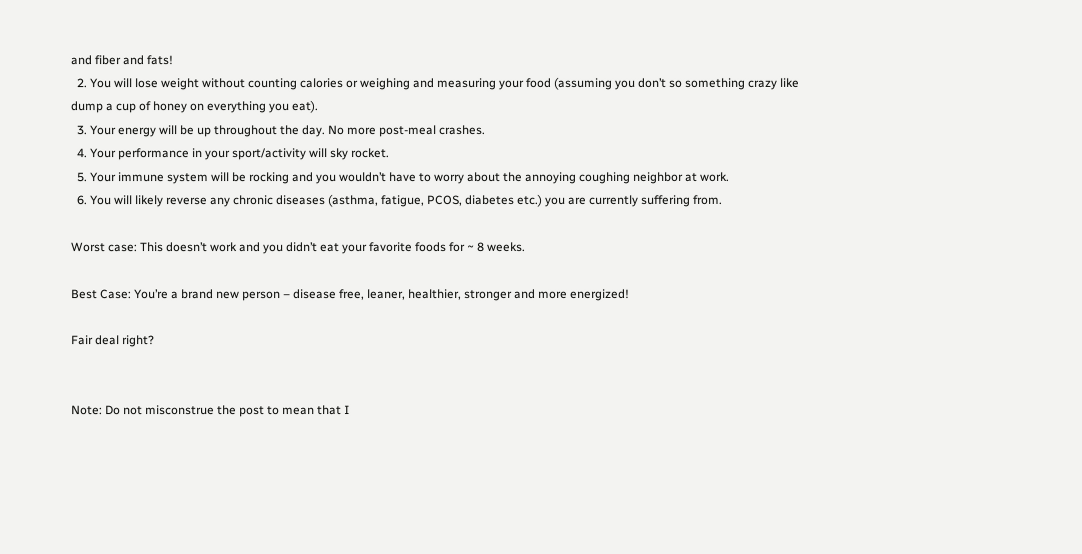and fiber and fats!
  2. You will lose weight without counting calories or weighing and measuring your food (assuming you don’t so something crazy like dump a cup of honey on everything you eat).
  3. Your energy will be up throughout the day. No more post-meal crashes.
  4. Your performance in your sport/activity will sky rocket.
  5. Your immune system will be rocking and you wouldn’t have to worry about the annoying coughing neighbor at work.
  6. You will likely reverse any chronic diseases (asthma, fatigue, PCOS, diabetes etc.) you are currently suffering from.

Worst case: This doesn’t work and you didn’t eat your favorite foods for ~ 8 weeks.

Best Case: You’re a brand new person – disease free, leaner, healthier, stronger and more energized!

Fair deal right?


Note: Do not misconstrue the post to mean that I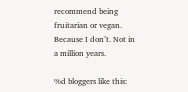recommend being fruitarian or vegan. Because I don’t. Not in a million years.

%d bloggers like this: